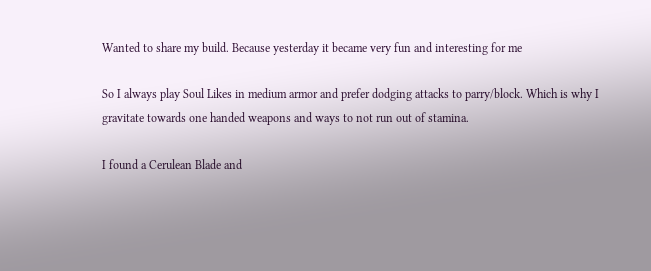Wanted to share my build. Because yesterday it became very fun and interesting for me

So I always play Soul Likes in medium armor and prefer dodging attacks to parry/block. Which is why I gravitate towards one handed weapons and ways to not run out of stamina.

I found a Cerulean Blade and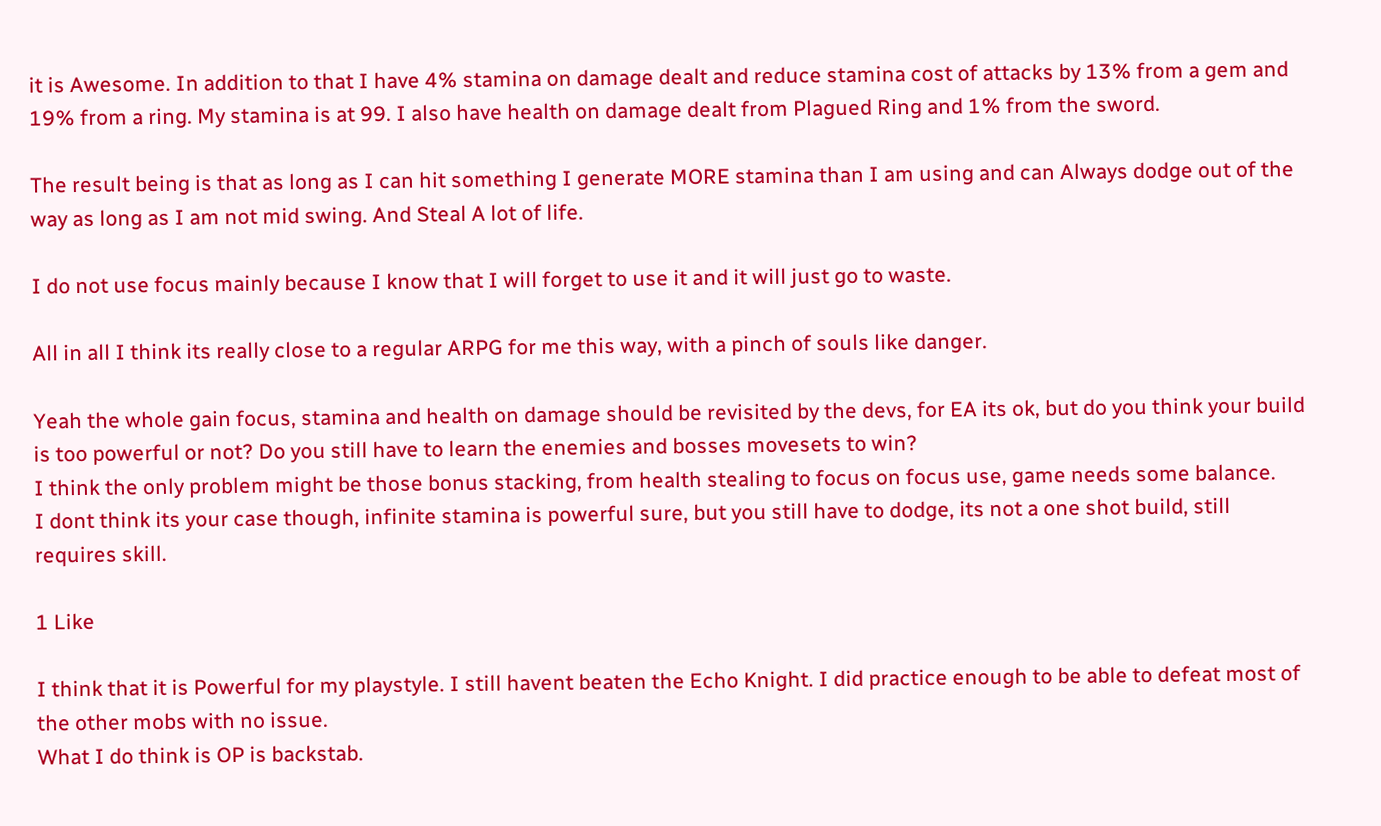it is Awesome. In addition to that I have 4% stamina on damage dealt and reduce stamina cost of attacks by 13% from a gem and 19% from a ring. My stamina is at 99. I also have health on damage dealt from Plagued Ring and 1% from the sword.

The result being is that as long as I can hit something I generate MORE stamina than I am using and can Always dodge out of the way as long as I am not mid swing. And Steal A lot of life.

I do not use focus mainly because I know that I will forget to use it and it will just go to waste.

All in all I think its really close to a regular ARPG for me this way, with a pinch of souls like danger.

Yeah the whole gain focus, stamina and health on damage should be revisited by the devs, for EA its ok, but do you think your build is too powerful or not? Do you still have to learn the enemies and bosses movesets to win?
I think the only problem might be those bonus stacking, from health stealing to focus on focus use, game needs some balance.
I dont think its your case though, infinite stamina is powerful sure, but you still have to dodge, its not a one shot build, still requires skill.

1 Like

I think that it is Powerful for my playstyle. I still havent beaten the Echo Knight. I did practice enough to be able to defeat most of the other mobs with no issue.
What I do think is OP is backstab.